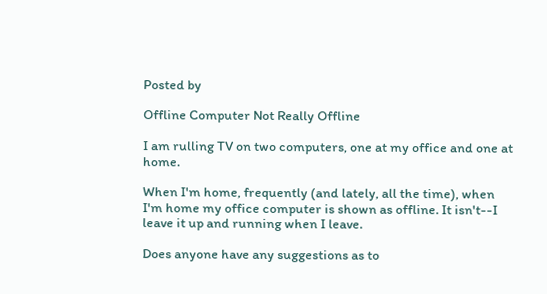Posted by

Offline Computer Not Really Offline

I am rulling TV on two computers, one at my office and one at home.

When I'm home, frequently (and lately, all the time), when I'm home my office computer is shown as offline. It isn't--I leave it up and running when I leave.

Does anyone have any suggestions as to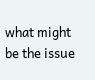what might be the issue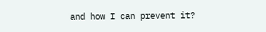and how I can prevent it?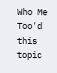Who Me Too'd this topic